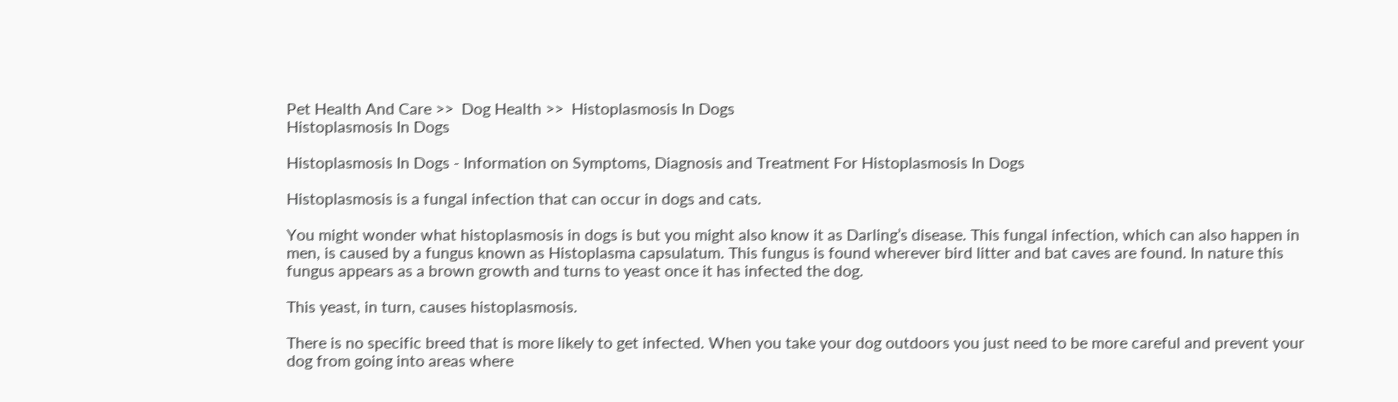Pet Health And Care >>  Dog Health >>  Histoplasmosis In Dogs
Histoplasmosis In Dogs

Histoplasmosis In Dogs - Information on Symptoms, Diagnosis and Treatment For Histoplasmosis In Dogs

Histoplasmosis is a fungal infection that can occur in dogs and cats.

You might wonder what histoplasmosis in dogs is but you might also know it as Darling’s disease. This fungal infection, which can also happen in men, is caused by a fungus known as Histoplasma capsulatum. This fungus is found wherever bird litter and bat caves are found. In nature this fungus appears as a brown growth and turns to yeast once it has infected the dog.

This yeast, in turn, causes histoplasmosis.

There is no specific breed that is more likely to get infected. When you take your dog outdoors you just need to be more careful and prevent your dog from going into areas where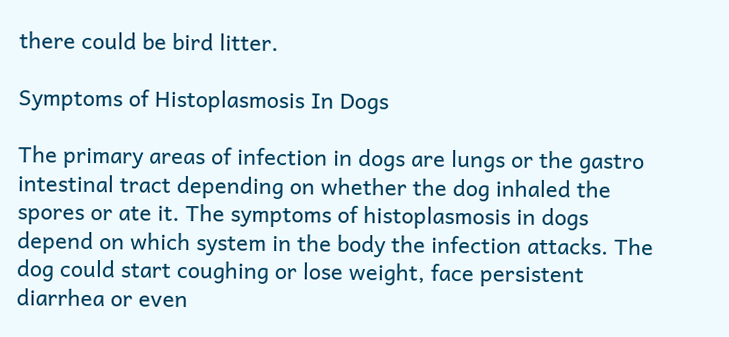there could be bird litter.

Symptoms of Histoplasmosis In Dogs

The primary areas of infection in dogs are lungs or the gastro intestinal tract depending on whether the dog inhaled the spores or ate it. The symptoms of histoplasmosis in dogs depend on which system in the body the infection attacks. The dog could start coughing or lose weight, face persistent diarrhea or even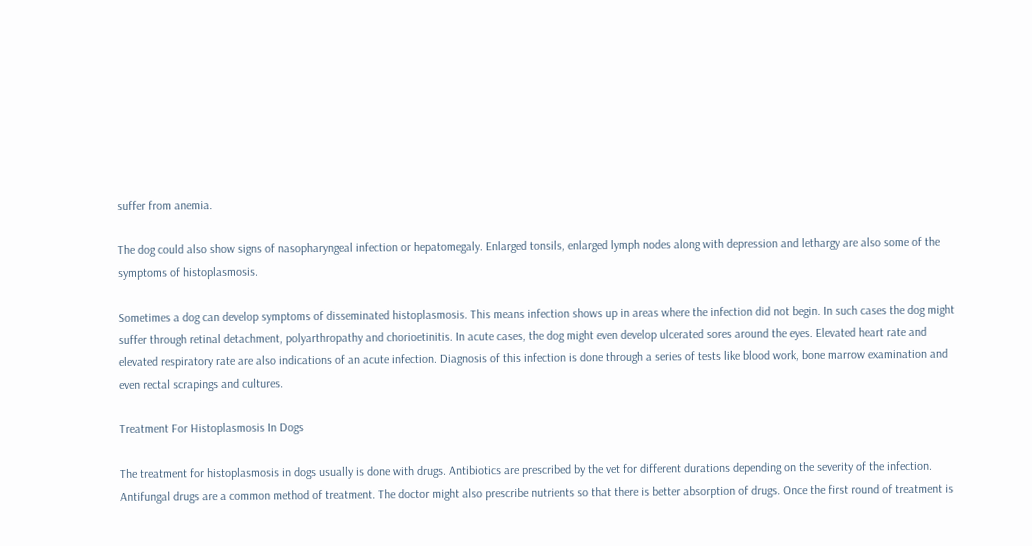suffer from anemia.

The dog could also show signs of nasopharyngeal infection or hepatomegaly. Enlarged tonsils, enlarged lymph nodes along with depression and lethargy are also some of the symptoms of histoplasmosis.

Sometimes a dog can develop symptoms of disseminated histoplasmosis. This means infection shows up in areas where the infection did not begin. In such cases the dog might suffer through retinal detachment, polyarthropathy and chorioetinitis. In acute cases, the dog might even develop ulcerated sores around the eyes. Elevated heart rate and elevated respiratory rate are also indications of an acute infection. Diagnosis of this infection is done through a series of tests like blood work, bone marrow examination and even rectal scrapings and cultures.

Treatment For Histoplasmosis In Dogs

The treatment for histoplasmosis in dogs usually is done with drugs. Antibiotics are prescribed by the vet for different durations depending on the severity of the infection. Antifungal drugs are a common method of treatment. The doctor might also prescribe nutrients so that there is better absorption of drugs. Once the first round of treatment is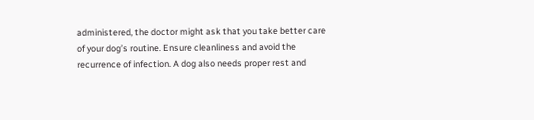administered, the doctor might ask that you take better care of your dog’s routine. Ensure cleanliness and avoid the recurrence of infection. A dog also needs proper rest and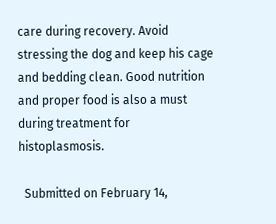care during recovery. Avoid stressing the dog and keep his cage and bedding clean. Good nutrition and proper food is also a must during treatment for histoplasmosis.

  Submitted on February 14,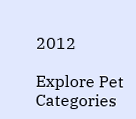2012

Explore Pet Categories